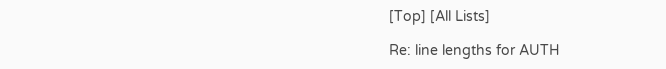[Top] [All Lists]

Re: line lengths for AUTH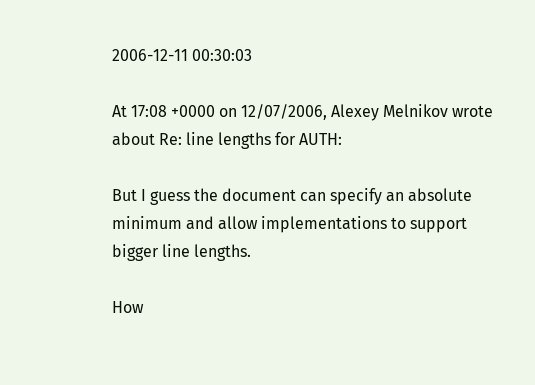2006-12-11 00:30:03

At 17:08 +0000 on 12/07/2006, Alexey Melnikov wrote about Re: line lengths for AUTH:

But I guess the document can specify an absolute minimum and allow implementations to support bigger line lengths.

How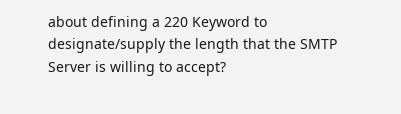about defining a 220 Keyword to designate/supply the length that the SMTP Server is willing to accept?